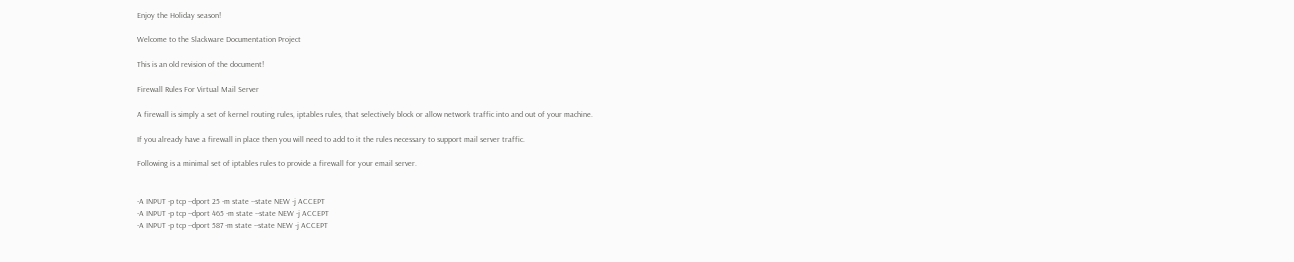Enjoy the Holiday season!

Welcome to the Slackware Documentation Project

This is an old revision of the document!

Firewall Rules For Virtual Mail Server

A firewall is simply a set of kernel routing rules, iptables rules, that selectively block or allow network traffic into and out of your machine.

If you already have a firewall in place then you will need to add to it the rules necessary to support mail server traffic.

Following is a minimal set of iptables rules to provide a firewall for your email server.


-A INPUT -p tcp --dport 25 -m state --state NEW -j ACCEPT
-A INPUT -p tcp --dport 465 -m state --state NEW -j ACCEPT
-A INPUT -p tcp --dport 587 -m state --state NEW -j ACCEPT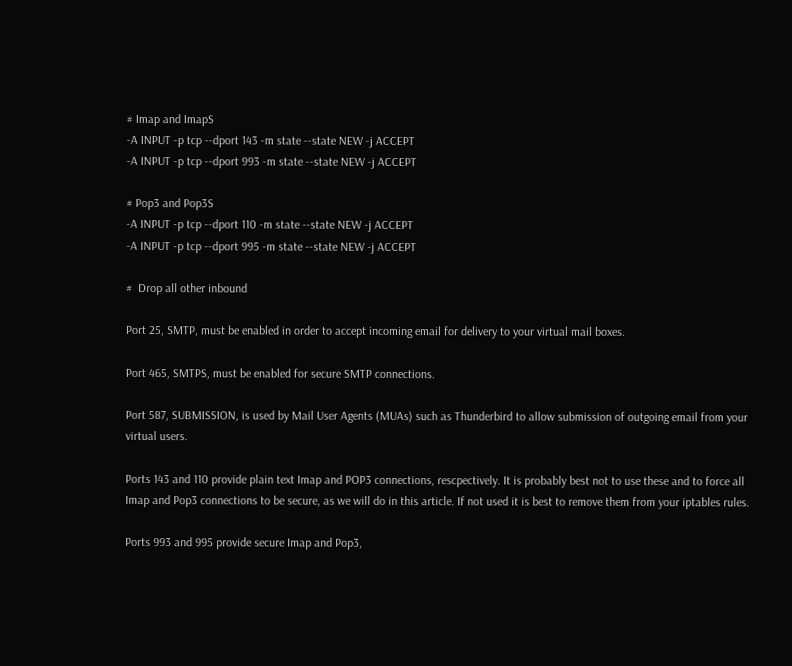# Imap and ImapS
-A INPUT -p tcp --dport 143 -m state --state NEW -j ACCEPT
-A INPUT -p tcp --dport 993 -m state --state NEW -j ACCEPT

# Pop3 and Pop3S
-A INPUT -p tcp --dport 110 -m state --state NEW -j ACCEPT
-A INPUT -p tcp --dport 995 -m state --state NEW -j ACCEPT

#  Drop all other inbound

Port 25, SMTP, must be enabled in order to accept incoming email for delivery to your virtual mail boxes.

Port 465, SMTPS, must be enabled for secure SMTP connections.

Port 587, SUBMISSION, is used by Mail User Agents (MUAs) such as Thunderbird to allow submission of outgoing email from your virtual users.

Ports 143 and 110 provide plain text Imap and POP3 connections, rescpectively. It is probably best not to use these and to force all Imap and Pop3 connections to be secure, as we will do in this article. If not used it is best to remove them from your iptables rules.

Ports 993 and 995 provide secure Imap and Pop3,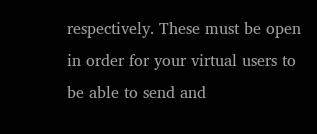respectively. These must be open in order for your virtual users to be able to send and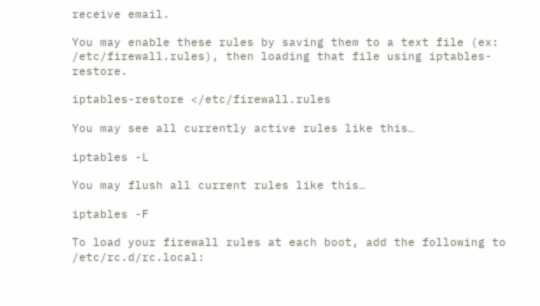receive email.

You may enable these rules by saving them to a text file (ex: /etc/firewall.rules), then loading that file using iptables-restore.

iptables-restore </etc/firewall.rules

You may see all currently active rules like this…

iptables -L

You may flush all current rules like this…

iptables -F

To load your firewall rules at each boot, add the following to /etc/rc.d/rc.local: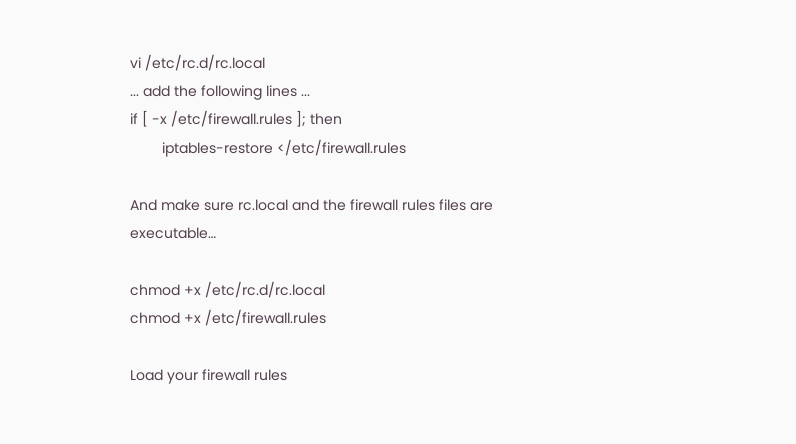vi /etc/rc.d/rc.local
... add the following lines ...
if [ -x /etc/firewall.rules ]; then
        iptables-restore </etc/firewall.rules

And make sure rc.local and the firewall rules files are executable…

chmod +x /etc/rc.d/rc.local
chmod +x /etc/firewall.rules

Load your firewall rules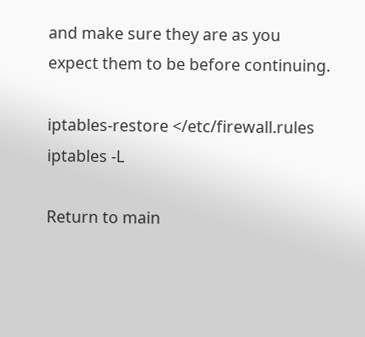and make sure they are as you expect them to be before continuing.

iptables-restore </etc/firewall.rules
iptables -L

Return to main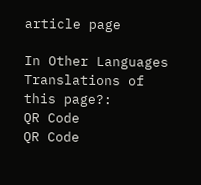article page

In Other Languages
Translations of this page?:
QR Code
QR Code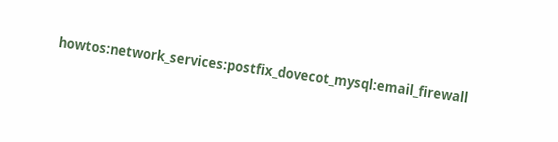howtos:network_services:postfix_dovecot_mysql:email_firewall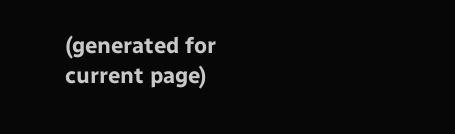(generated for current page)